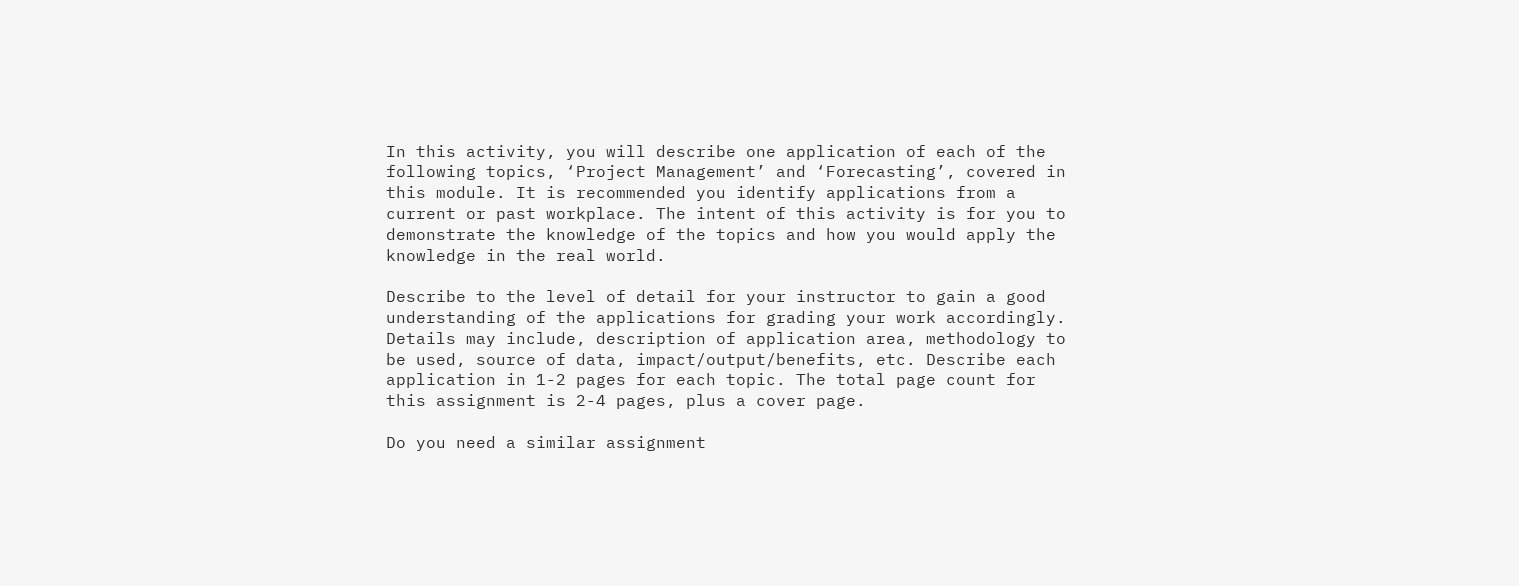In this activity, you will describe one application of each of the following topics, ‘Project Management’ and ‘Forecasting’, covered in this module. It is recommended you identify applications from a current or past workplace. The intent of this activity is for you to demonstrate the knowledge of the topics and how you would apply the knowledge in the real world.

Describe to the level of detail for your instructor to gain a good understanding of the applications for grading your work accordingly. Details may include, description of application area, methodology to be used, source of data, impact/output/benefits, etc. Describe each application in 1-2 pages for each topic. The total page count for this assignment is 2-4 pages, plus a cover page.

Do you need a similar assignment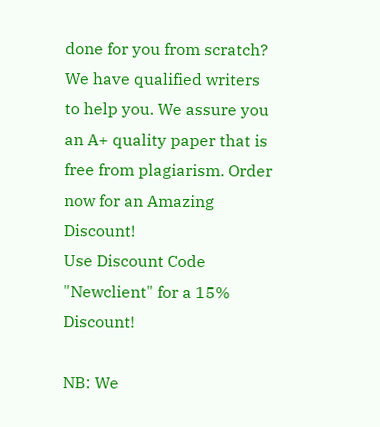done for you from scratch? We have qualified writers to help you. We assure you an A+ quality paper that is free from plagiarism. Order now for an Amazing Discount!
Use Discount Code "Newclient" for a 15% Discount!

NB: We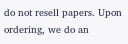do not resell papers. Upon ordering, we do an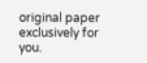original paper exclusively for you.